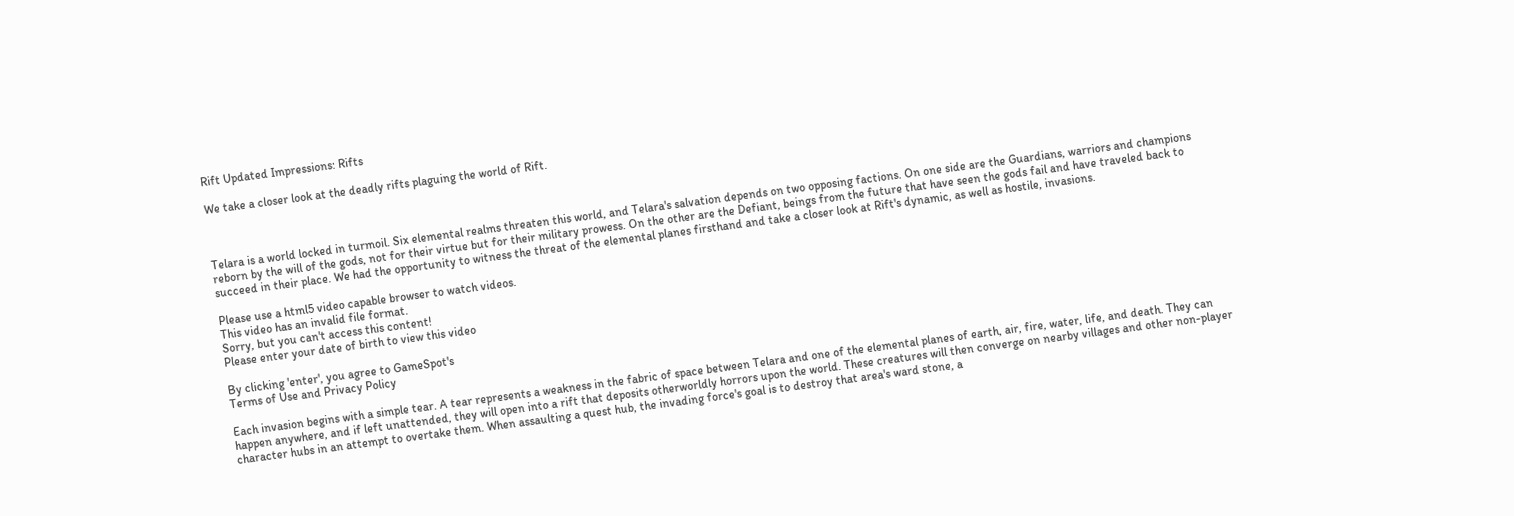Rift Updated Impressions: Rifts

We take a closer look at the deadly rifts plaguing the world of Rift.



Telara is a world locked in turmoil. Six elemental realms threaten this world, and Telara's salvation depends on two opposing factions. On one side are the Guardians, warriors and champions reborn by the will of the gods, not for their virtue but for their military prowess. On the other are the Defiant, beings from the future that have seen the gods fail and have traveled back to succeed in their place. We had the opportunity to witness the threat of the elemental planes firsthand and take a closer look at Rift's dynamic, as well as hostile, invasions.

Please use a html5 video capable browser to watch videos.
This video has an invalid file format.
Sorry, but you can't access this content!
Please enter your date of birth to view this video

By clicking 'enter', you agree to GameSpot's
Terms of Use and Privacy Policy

Each invasion begins with a simple tear. A tear represents a weakness in the fabric of space between Telara and one of the elemental planes of earth, air, fire, water, life, and death. They can happen anywhere, and if left unattended, they will open into a rift that deposits otherworldly horrors upon the world. These creatures will then converge on nearby villages and other non-player character hubs in an attempt to overtake them. When assaulting a quest hub, the invading force's goal is to destroy that area's ward stone, a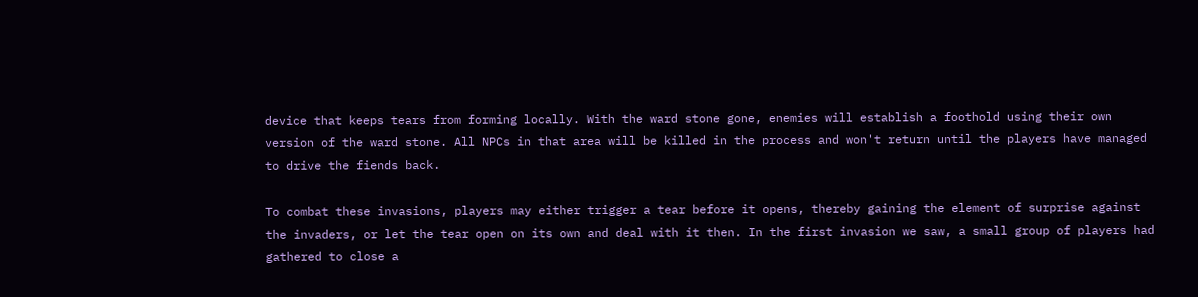device that keeps tears from forming locally. With the ward stone gone, enemies will establish a foothold using their own version of the ward stone. All NPCs in that area will be killed in the process and won't return until the players have managed to drive the fiends back.

To combat these invasions, players may either trigger a tear before it opens, thereby gaining the element of surprise against the invaders, or let the tear open on its own and deal with it then. In the first invasion we saw, a small group of players had gathered to close a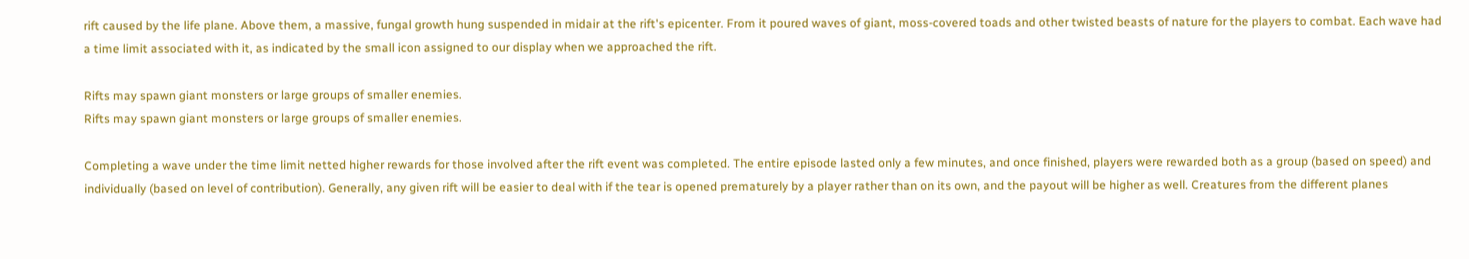rift caused by the life plane. Above them, a massive, fungal growth hung suspended in midair at the rift's epicenter. From it poured waves of giant, moss-covered toads and other twisted beasts of nature for the players to combat. Each wave had a time limit associated with it, as indicated by the small icon assigned to our display when we approached the rift.

Rifts may spawn giant monsters or large groups of smaller enemies.
Rifts may spawn giant monsters or large groups of smaller enemies.

Completing a wave under the time limit netted higher rewards for those involved after the rift event was completed. The entire episode lasted only a few minutes, and once finished, players were rewarded both as a group (based on speed) and individually (based on level of contribution). Generally, any given rift will be easier to deal with if the tear is opened prematurely by a player rather than on its own, and the payout will be higher as well. Creatures from the different planes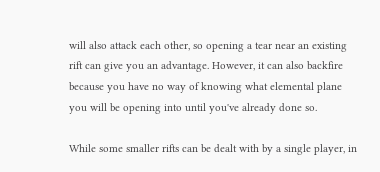will also attack each other, so opening a tear near an existing rift can give you an advantage. However, it can also backfire because you have no way of knowing what elemental plane you will be opening into until you've already done so.

While some smaller rifts can be dealt with by a single player, in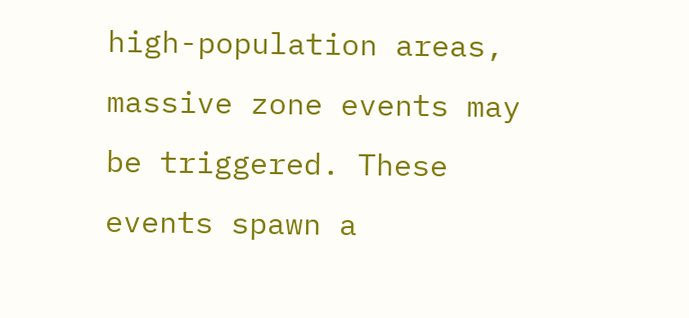high-population areas, massive zone events may be triggered. These events spawn a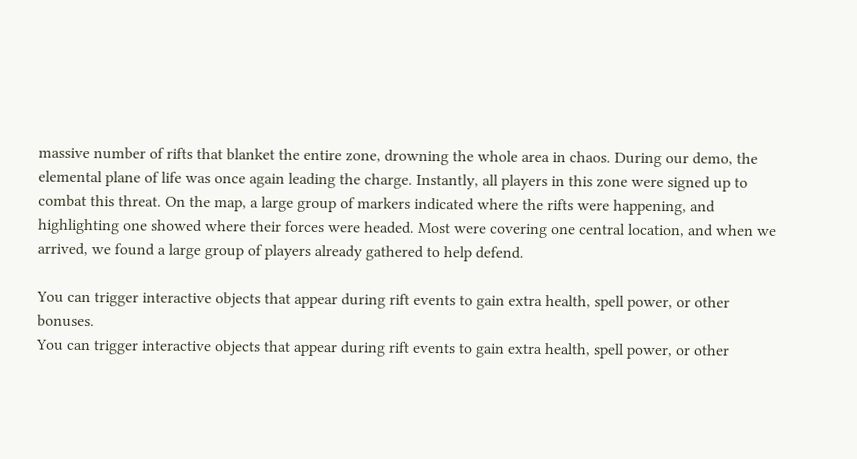massive number of rifts that blanket the entire zone, drowning the whole area in chaos. During our demo, the elemental plane of life was once again leading the charge. Instantly, all players in this zone were signed up to combat this threat. On the map, a large group of markers indicated where the rifts were happening, and highlighting one showed where their forces were headed. Most were covering one central location, and when we arrived, we found a large group of players already gathered to help defend.

You can trigger interactive objects that appear during rift events to gain extra health, spell power, or other bonuses.
You can trigger interactive objects that appear during rift events to gain extra health, spell power, or other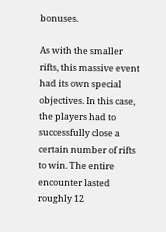bonuses.

As with the smaller rifts, this massive event had its own special objectives. In this case, the players had to successfully close a certain number of rifts to win. The entire encounter lasted roughly 12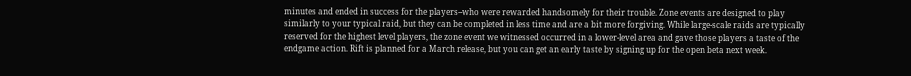minutes and ended in success for the players--who were rewarded handsomely for their trouble. Zone events are designed to play similarly to your typical raid, but they can be completed in less time and are a bit more forgiving. While large-scale raids are typically reserved for the highest level players, the zone event we witnessed occurred in a lower-level area and gave those players a taste of the endgame action. Rift is planned for a March release, but you can get an early taste by signing up for the open beta next week.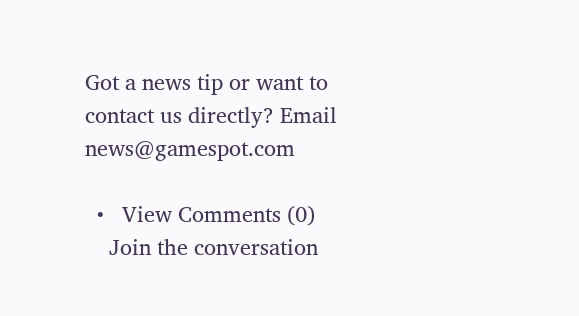Got a news tip or want to contact us directly? Email news@gamespot.com

  •   View Comments (0)
    Join the conversation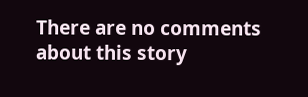There are no comments about this story